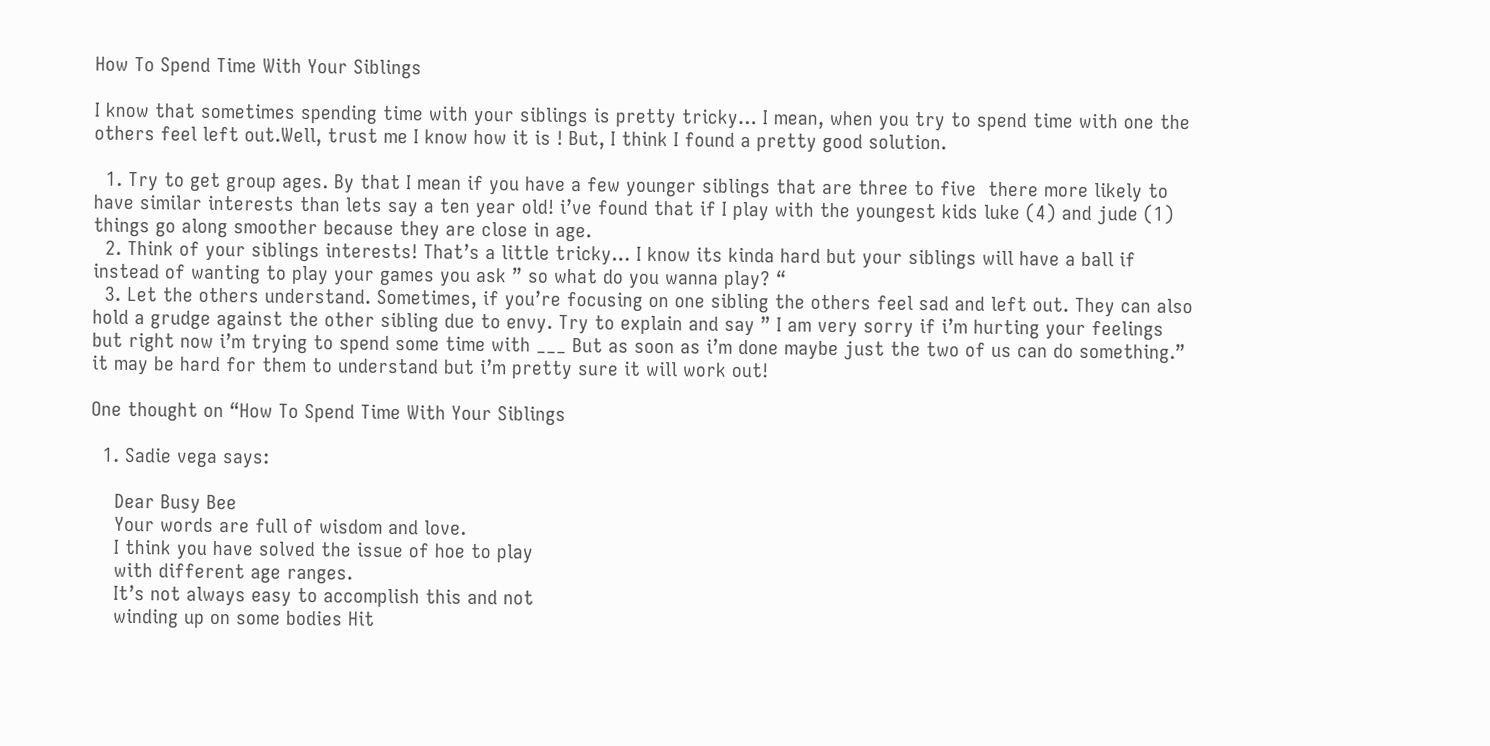How To Spend Time With Your Siblings

I know that sometimes spending time with your siblings is pretty tricky… I mean, when you try to spend time with one the others feel left out.Well, trust me I know how it is ! But, I think I found a pretty good solution.

  1. Try to get group ages. By that I mean if you have a few younger siblings that are three to five  there more likely to have similar interests than lets say a ten year old! i’ve found that if I play with the youngest kids luke (4) and jude (1) things go along smoother because they are close in age.
  2. Think of your siblings interests! That’s a little tricky… I know its kinda hard but your siblings will have a ball if instead of wanting to play your games you ask ” so what do you wanna play? “
  3. Let the others understand. Sometimes, if you’re focusing on one sibling the others feel sad and left out. They can also hold a grudge against the other sibling due to envy. Try to explain and say ” I am very sorry if i’m hurting your feelings but right now i’m trying to spend some time with ___ But as soon as i’m done maybe just the two of us can do something.” it may be hard for them to understand but i’m pretty sure it will work out!

One thought on “How To Spend Time With Your Siblings

  1. Sadie vega says:

    Dear Busy Bee
    Your words are full of wisdom and love.
    I think you have solved the issue of hoe to play
    with different age ranges.
    It’s not always easy to accomplish this and not
    winding up on some bodies Hit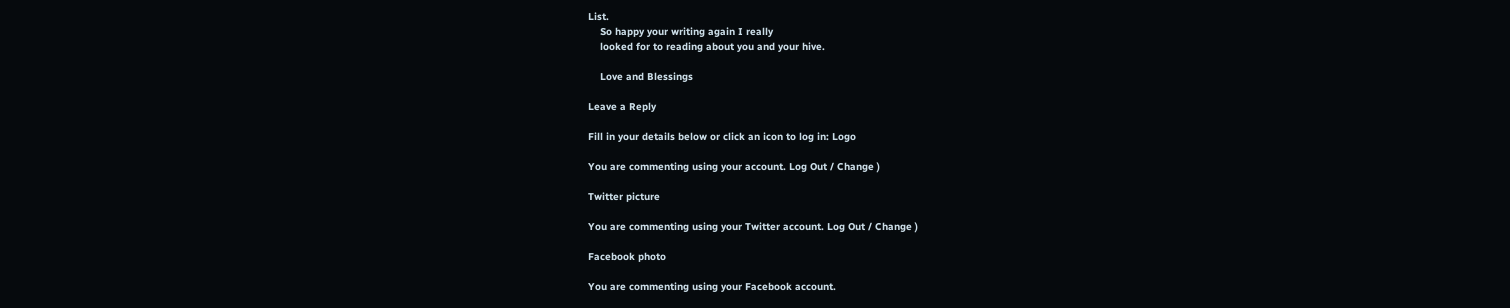List.
    So happy your writing again I really
    looked for to reading about you and your hive.

    Love and Blessings

Leave a Reply

Fill in your details below or click an icon to log in: Logo

You are commenting using your account. Log Out / Change )

Twitter picture

You are commenting using your Twitter account. Log Out / Change )

Facebook photo

You are commenting using your Facebook account.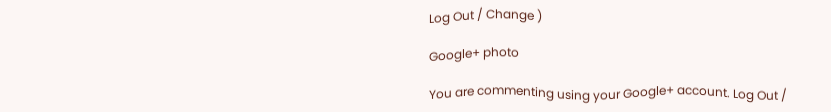Log Out / Change )

Google+ photo

You are commenting using your Google+ account. Log Out /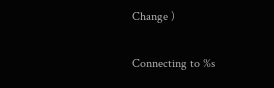Change )

Connecting to %s